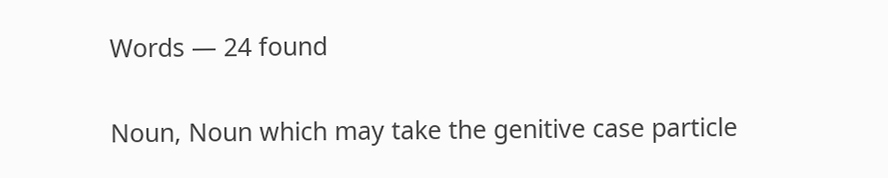Words — 24 found

Noun, Noun which may take the genitive case particle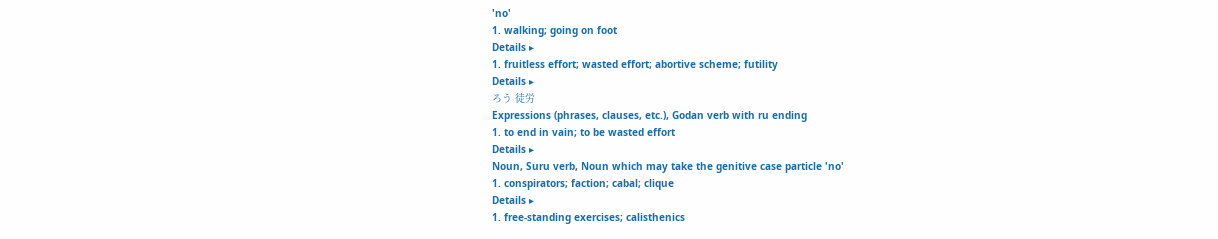'no'
1. walking; going on foot
Details ▸
1. fruitless effort; wasted effort; abortive scheme; futility
Details ▸
ろう 徒労
Expressions (phrases, clauses, etc.), Godan verb with ru ending
1. to end in vain; to be wasted effort
Details ▸
Noun, Suru verb, Noun which may take the genitive case particle 'no'
1. conspirators; faction; cabal; clique
Details ▸
1. free-standing exercises; calisthenics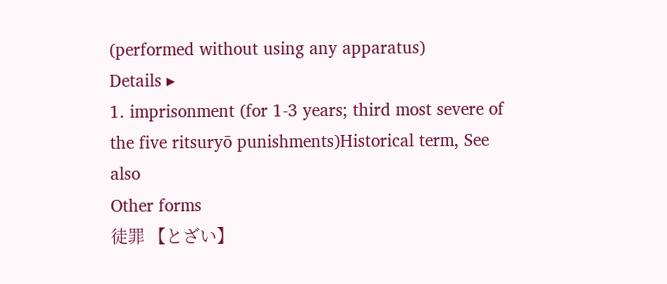(performed without using any apparatus)
Details ▸
1. imprisonment (for 1-3 years; third most severe of the five ritsuryō punishments)Historical term, See also
Other forms
徒罪 【とざい】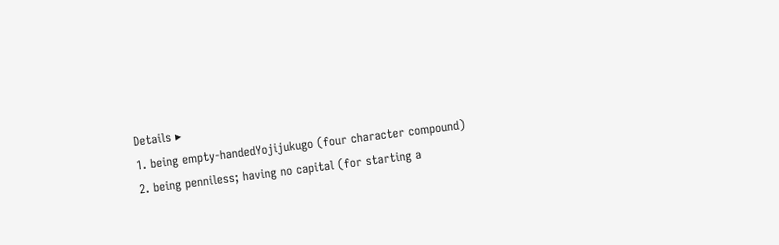Details ▸
1. being empty-handedYojijukugo (four character compound)
2. being penniless; having no capital (for starting a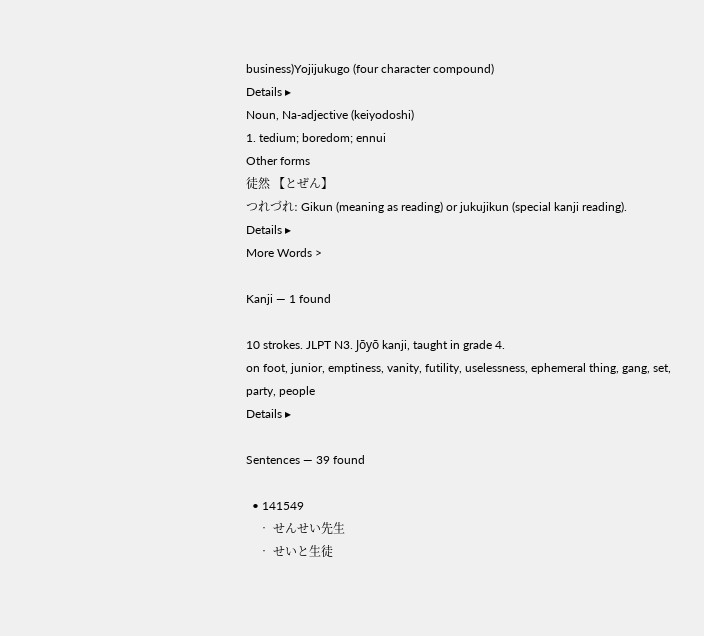business)Yojijukugo (four character compound)
Details ▸
Noun, Na-adjective (keiyodoshi)
1. tedium; boredom; ennui
Other forms
徒然 【とぜん】
つれづれ: Gikun (meaning as reading) or jukujikun (special kanji reading).
Details ▸
More Words >

Kanji — 1 found

10 strokes. JLPT N3. Jōyō kanji, taught in grade 4.
on foot, junior, emptiness, vanity, futility, uselessness, ephemeral thing, gang, set, party, people
Details ▸

Sentences — 39 found

  • 141549
    • せんせい先生
    • せいと生徒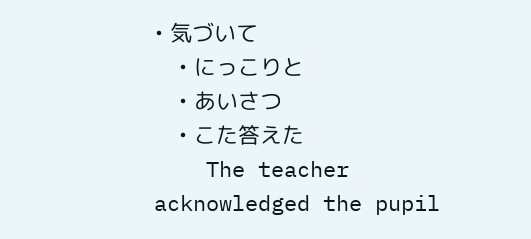• 気づいて
    • にっこりと
    • あいさつ
    • こた答えた
    The teacher acknowledged the pupil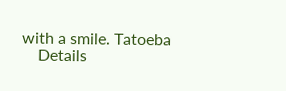with a smile. Tatoeba
    Details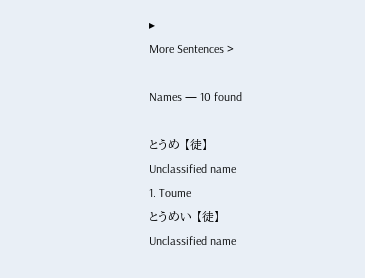▸
More Sentences >

Names — 10 found

とうめ 【徒】
Unclassified name
1. Toume
とうめい 【徒】
Unclassified name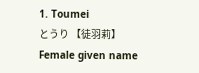1. Toumei
とうり 【徒羽莉】
Female given name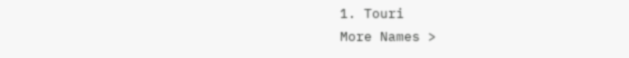1. Touri
More Names >